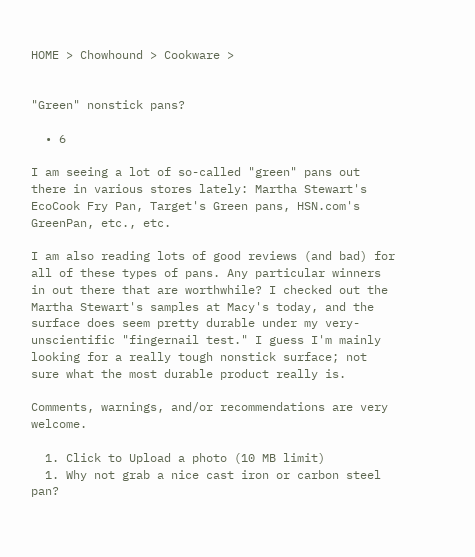HOME > Chowhound > Cookware >


"Green" nonstick pans?

  • 6

I am seeing a lot of so-called "green" pans out there in various stores lately: Martha Stewart's EcoCook Fry Pan, Target's Green pans, HSN.com's GreenPan, etc., etc.

I am also reading lots of good reviews (and bad) for all of these types of pans. Any particular winners in out there that are worthwhile? I checked out the Martha Stewart's samples at Macy's today, and the surface does seem pretty durable under my very-unscientific "fingernail test." I guess I'm mainly looking for a really tough nonstick surface; not sure what the most durable product really is.

Comments, warnings, and/or recommendations are very welcome.

  1. Click to Upload a photo (10 MB limit)
  1. Why not grab a nice cast iron or carbon steel pan?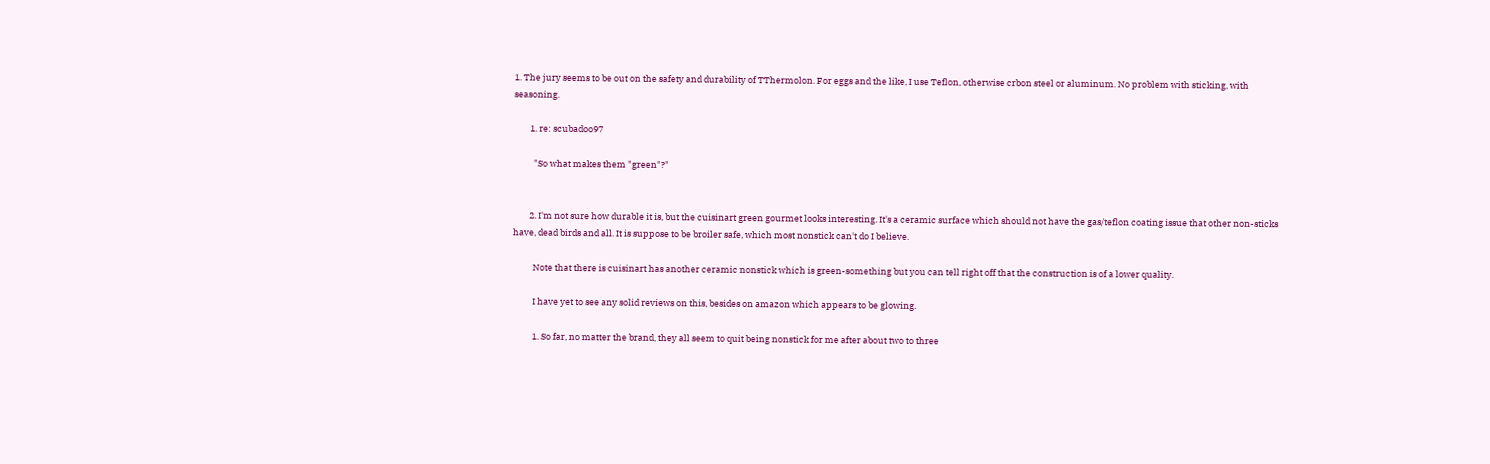1. The jury seems to be out on the safety and durability of TThermolon. For eggs and the like, I use Teflon, otherwise crbon steel or aluminum. No problem with sticking, with seasoning.

        1. re: scubadoo97

          "So what makes them "green"?"


        2. I'm not sure how durable it is, but the cuisinart green gourmet looks interesting. It's a ceramic surface which should not have the gas/teflon coating issue that other non-sticks have, dead birds and all. It is suppose to be broiler safe, which most nonstick can't do I believe.

          Note that there is cuisinart has another ceramic nonstick which is green-something but you can tell right off that the construction is of a lower quality.

          I have yet to see any solid reviews on this, besides on amazon which appears to be glowing.

          1. So far, no matter the brand, they all seem to quit being nonstick for me after about two to three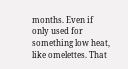months. Even if only used for something low heat, like omelettes. That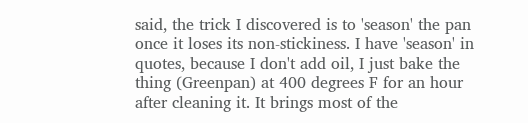said, the trick I discovered is to 'season' the pan once it loses its non-stickiness. I have 'season' in quotes, because I don't add oil, I just bake the thing (Greenpan) at 400 degrees F for an hour after cleaning it. It brings most of the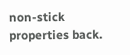non-stick properties back.